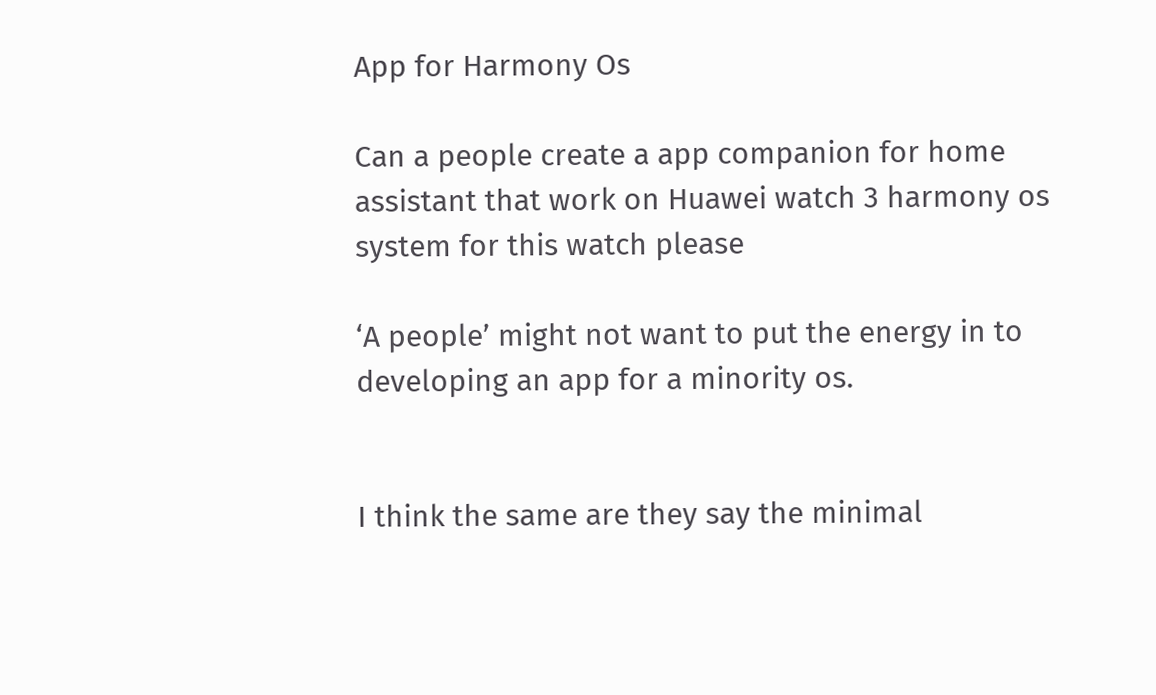App for Harmony Os

Can a people create a app companion for home assistant that work on Huawei watch 3 harmony os system for this watch please

‘A people’ might not want to put the energy in to developing an app for a minority os.


I think the same are they say the minimal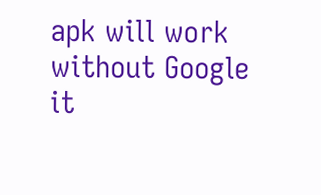apk will work without Google it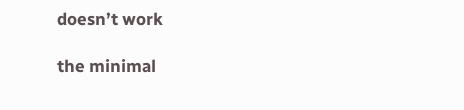doesn’t work

the minimal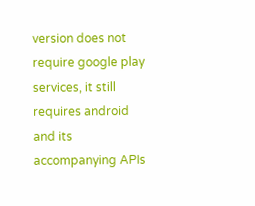version does not require google play services, it still requires android and its accompanying APIs